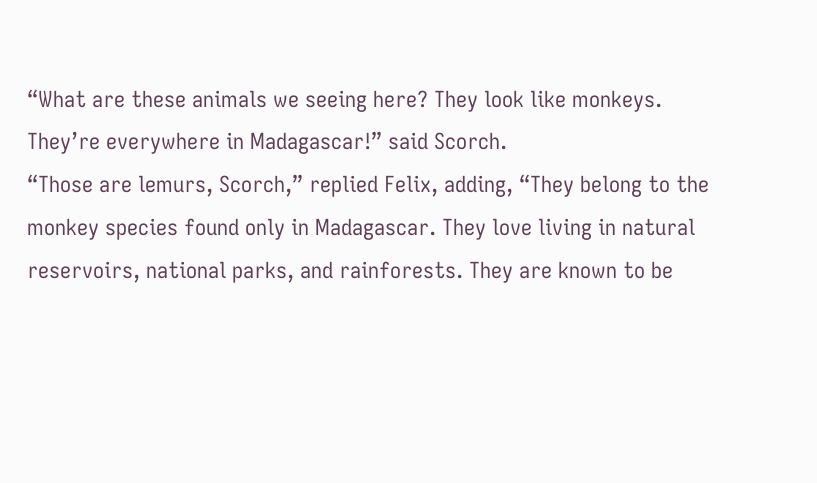“What are these animals we seeing here? They look like monkeys. They’re everywhere in Madagascar!” said Scorch.
“Those are lemurs, Scorch,” replied Felix, adding, “They belong to the monkey species found only in Madagascar. They love living in natural reservoirs, national parks, and rainforests. They are known to be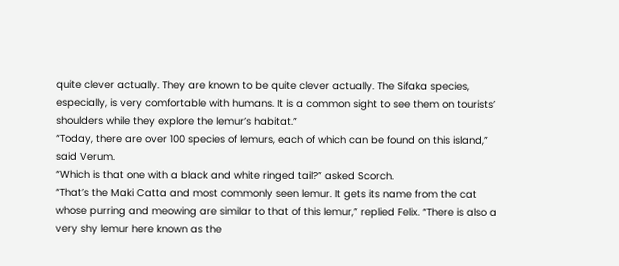quite clever actually. They are known to be quite clever actually. The Sifaka species, especially, is very comfortable with humans. It is a common sight to see them on tourists’ shoulders while they explore the lemur’s habitat.”
“Today, there are over 100 species of lemurs, each of which can be found on this island,” said Verum.
“Which is that one with a black and white ringed tail?” asked Scorch.
“That’s the Maki Catta and most commonly seen lemur. It gets its name from the cat whose purring and meowing are similar to that of this lemur,” replied Felix. “There is also a very shy lemur here known as the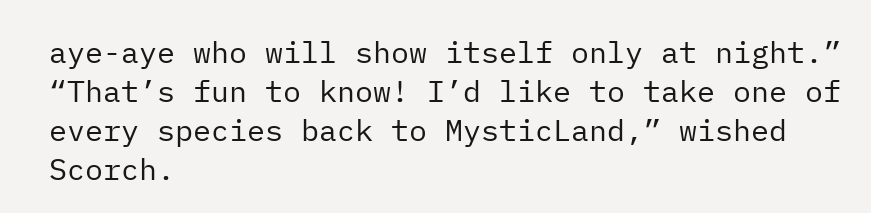aye-aye who will show itself only at night.”
“That’s fun to know! I’d like to take one of every species back to MysticLand,” wished Scorch.